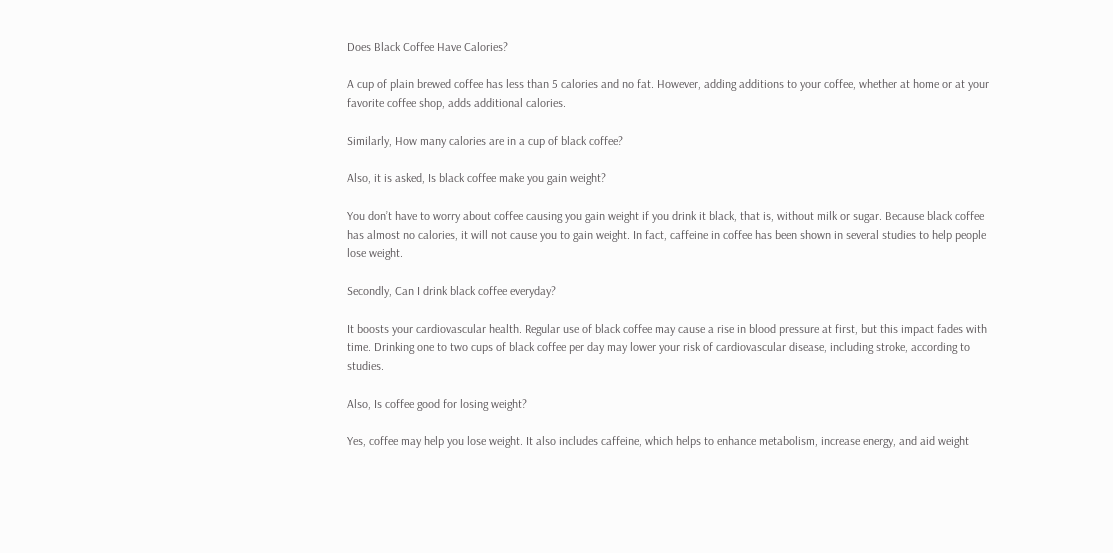Does Black Coffee Have Calories?

A cup of plain brewed coffee has less than 5 calories and no fat. However, adding additions to your coffee, whether at home or at your favorite coffee shop, adds additional calories.

Similarly, How many calories are in a cup of black coffee?

Also, it is asked, Is black coffee make you gain weight?

You don’t have to worry about coffee causing you gain weight if you drink it black, that is, without milk or sugar. Because black coffee has almost no calories, it will not cause you to gain weight. In fact, caffeine in coffee has been shown in several studies to help people lose weight.

Secondly, Can I drink black coffee everyday?

It boosts your cardiovascular health. Regular use of black coffee may cause a rise in blood pressure at first, but this impact fades with time. Drinking one to two cups of black coffee per day may lower your risk of cardiovascular disease, including stroke, according to studies.

Also, Is coffee good for losing weight?

Yes, coffee may help you lose weight. It also includes caffeine, which helps to enhance metabolism, increase energy, and aid weight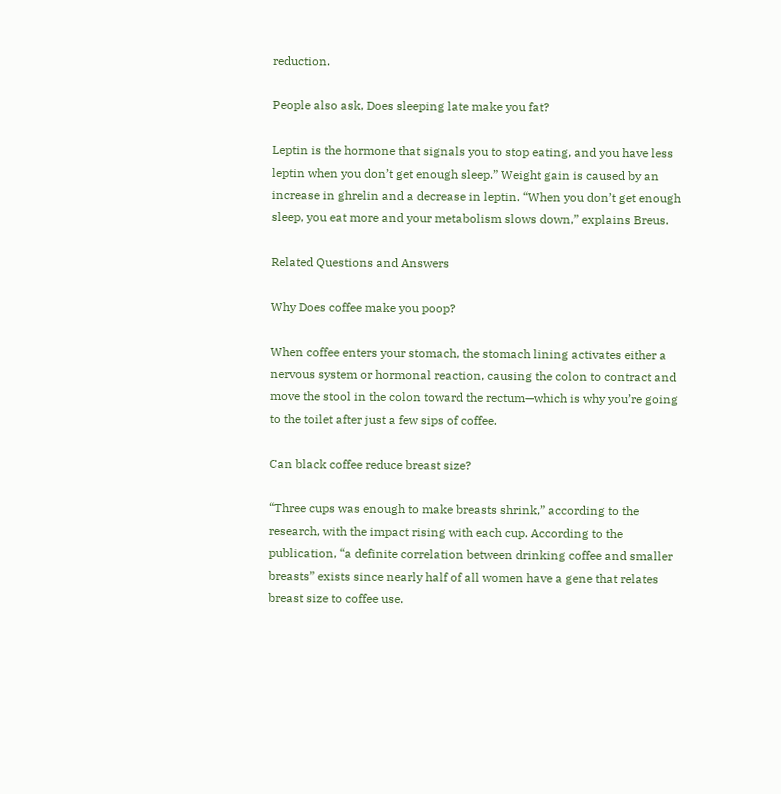reduction.

People also ask, Does sleeping late make you fat?

Leptin is the hormone that signals you to stop eating, and you have less leptin when you don’t get enough sleep.” Weight gain is caused by an increase in ghrelin and a decrease in leptin. “When you don’t get enough sleep, you eat more and your metabolism slows down,” explains Breus.

Related Questions and Answers

Why Does coffee make you poop?

When coffee enters your stomach, the stomach lining activates either a nervous system or hormonal reaction, causing the colon to contract and move the stool in the colon toward the rectum—which is why you’re going to the toilet after just a few sips of coffee.

Can black coffee reduce breast size?

“Three cups was enough to make breasts shrink,” according to the research, with the impact rising with each cup. According to the publication, “a definite correlation between drinking coffee and smaller breasts” exists since nearly half of all women have a gene that relates breast size to coffee use.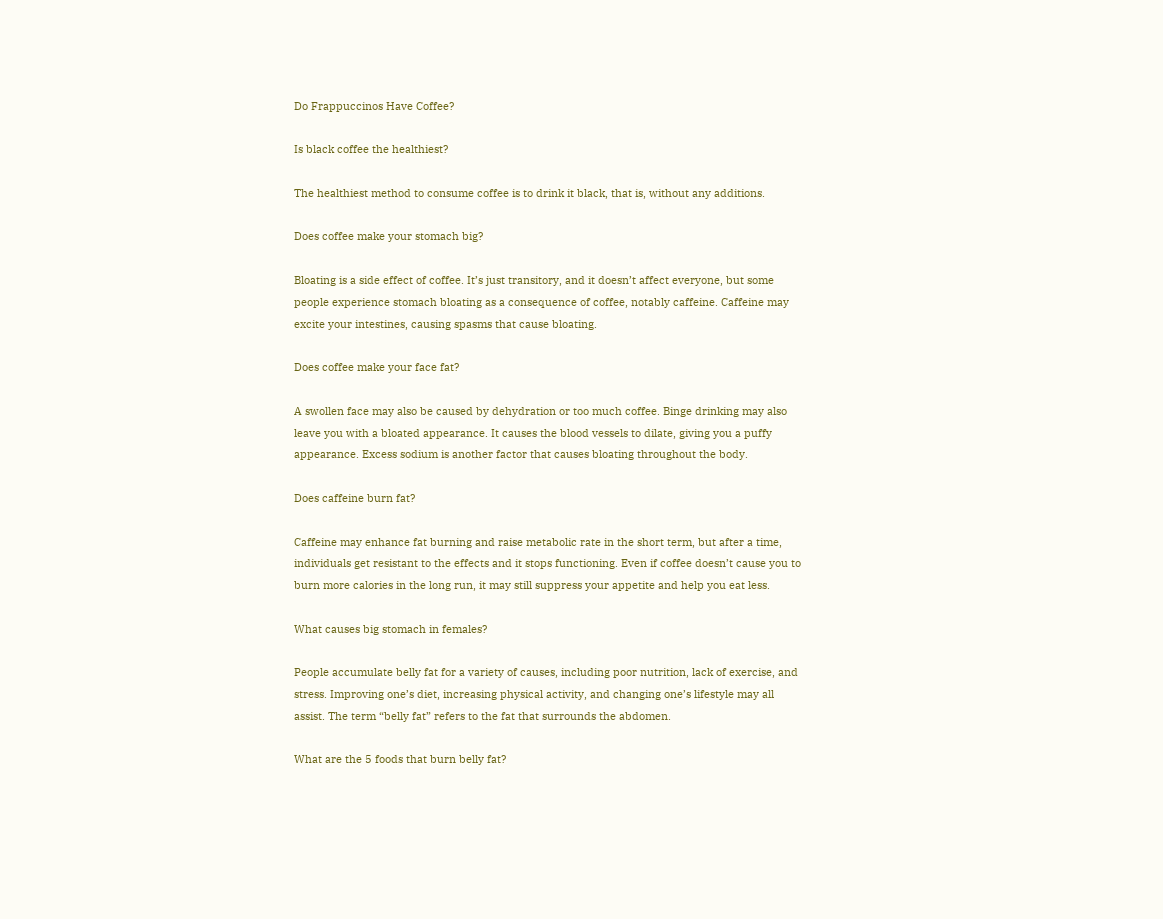Do Frappuccinos Have Coffee?

Is black coffee the healthiest?

The healthiest method to consume coffee is to drink it black, that is, without any additions.

Does coffee make your stomach big?

Bloating is a side effect of coffee. It’s just transitory, and it doesn’t affect everyone, but some people experience stomach bloating as a consequence of coffee, notably caffeine. Caffeine may excite your intestines, causing spasms that cause bloating.

Does coffee make your face fat?

A swollen face may also be caused by dehydration or too much coffee. Binge drinking may also leave you with a bloated appearance. It causes the blood vessels to dilate, giving you a puffy appearance. Excess sodium is another factor that causes bloating throughout the body.

Does caffeine burn fat?

Caffeine may enhance fat burning and raise metabolic rate in the short term, but after a time, individuals get resistant to the effects and it stops functioning. Even if coffee doesn’t cause you to burn more calories in the long run, it may still suppress your appetite and help you eat less.

What causes big stomach in females?

People accumulate belly fat for a variety of causes, including poor nutrition, lack of exercise, and stress. Improving one’s diet, increasing physical activity, and changing one’s lifestyle may all assist. The term “belly fat” refers to the fat that surrounds the abdomen.

What are the 5 foods that burn belly fat?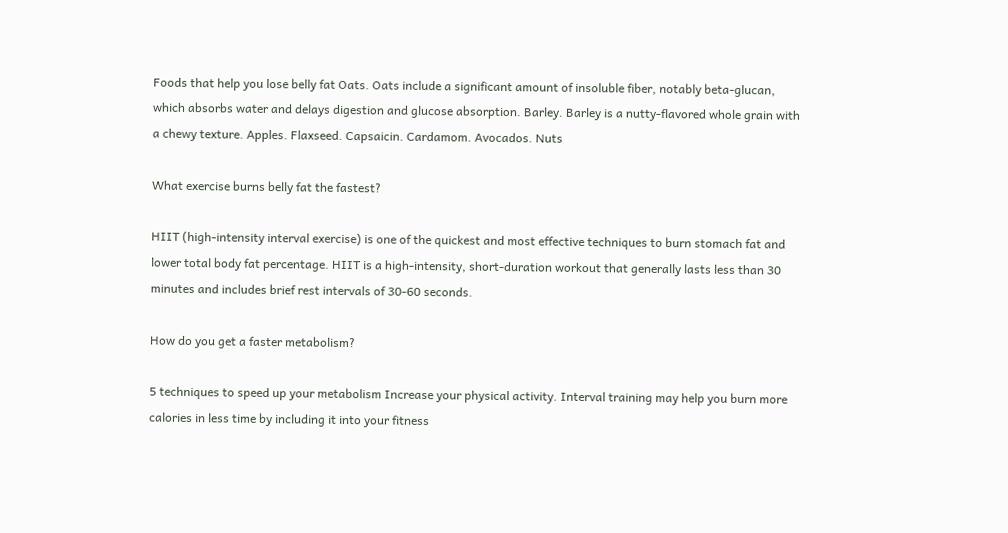Foods that help you lose belly fat Oats. Oats include a significant amount of insoluble fiber, notably beta-glucan, which absorbs water and delays digestion and glucose absorption. Barley. Barley is a nutty-flavored whole grain with a chewy texture. Apples. Flaxseed. Capsaicin. Cardamom. Avocados. Nuts

What exercise burns belly fat the fastest?

HIIT (high-intensity interval exercise) is one of the quickest and most effective techniques to burn stomach fat and lower total body fat percentage. HIIT is a high-intensity, short-duration workout that generally lasts less than 30 minutes and includes brief rest intervals of 30-60 seconds.

How do you get a faster metabolism?

5 techniques to speed up your metabolism Increase your physical activity. Interval training may help you burn more calories in less time by including it into your fitness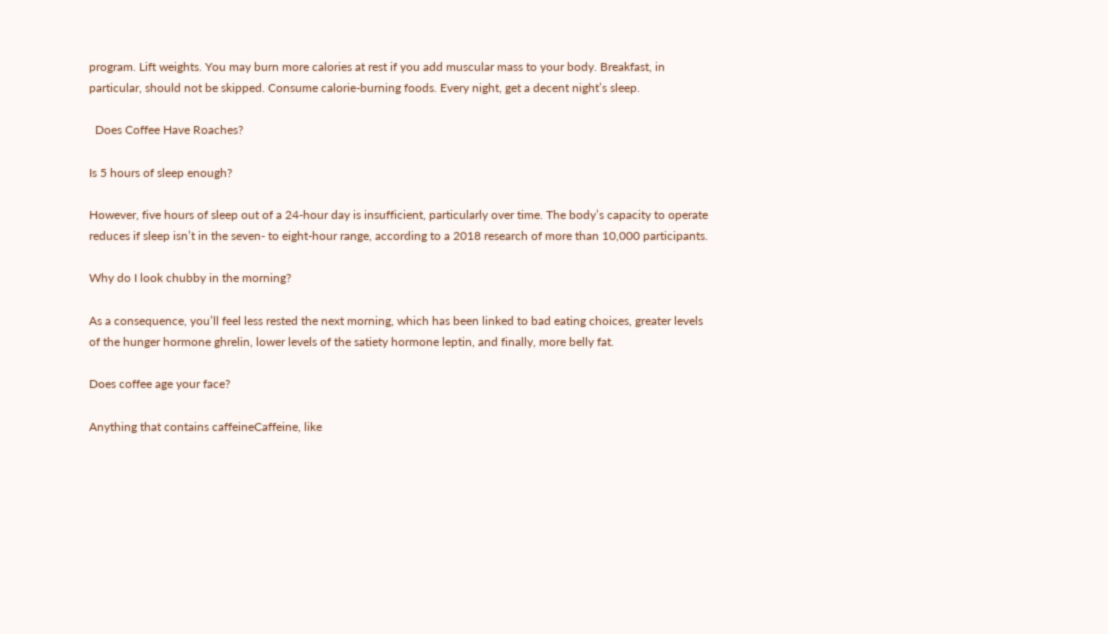program. Lift weights. You may burn more calories at rest if you add muscular mass to your body. Breakfast, in particular, should not be skipped. Consume calorie-burning foods. Every night, get a decent night’s sleep.

  Does Coffee Have Roaches?

Is 5 hours of sleep enough?

However, five hours of sleep out of a 24-hour day is insufficient, particularly over time. The body’s capacity to operate reduces if sleep isn’t in the seven- to eight-hour range, according to a 2018 research of more than 10,000 participants.

Why do I look chubby in the morning?

As a consequence, you’ll feel less rested the next morning, which has been linked to bad eating choices, greater levels of the hunger hormone ghrelin, lower levels of the satiety hormone leptin, and finally, more belly fat.

Does coffee age your face?

Anything that contains caffeineCaffeine, like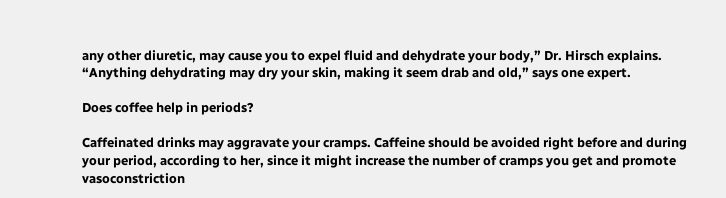any other diuretic, may cause you to expel fluid and dehydrate your body,” Dr. Hirsch explains. “Anything dehydrating may dry your skin, making it seem drab and old,” says one expert.

Does coffee help in periods?

Caffeinated drinks may aggravate your cramps. Caffeine should be avoided right before and during your period, according to her, since it might increase the number of cramps you get and promote vasoconstriction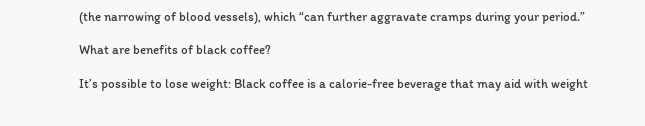(the narrowing of blood vessels), which “can further aggravate cramps during your period.”

What are benefits of black coffee?

It’s possible to lose weight: Black coffee is a calorie-free beverage that may aid with weight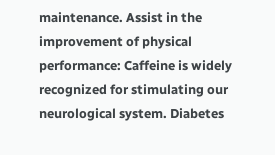maintenance. Assist in the improvement of physical performance: Caffeine is widely recognized for stimulating our neurological system. Diabetes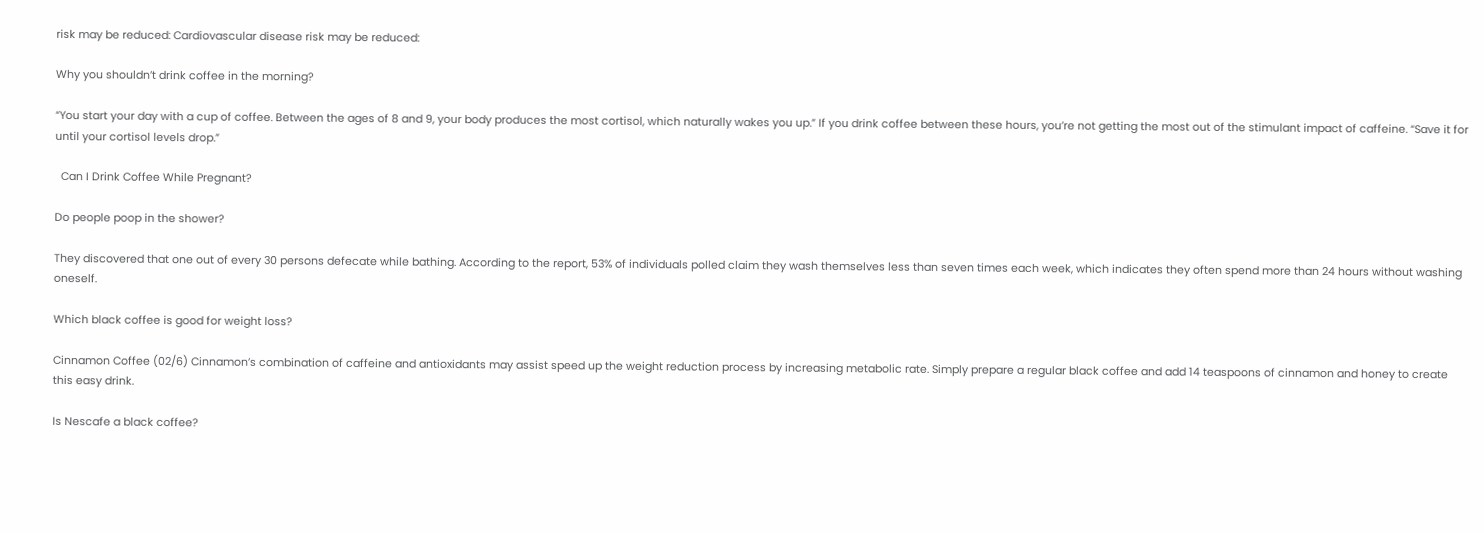risk may be reduced: Cardiovascular disease risk may be reduced:

Why you shouldn’t drink coffee in the morning?

“You start your day with a cup of coffee. Between the ages of 8 and 9, your body produces the most cortisol, which naturally wakes you up.” If you drink coffee between these hours, you’re not getting the most out of the stimulant impact of caffeine. “Save it for until your cortisol levels drop.”

  Can I Drink Coffee While Pregnant?

Do people poop in the shower?

They discovered that one out of every 30 persons defecate while bathing. According to the report, 53% of individuals polled claim they wash themselves less than seven times each week, which indicates they often spend more than 24 hours without washing oneself.

Which black coffee is good for weight loss?

Cinnamon Coffee (02/6) Cinnamon’s combination of caffeine and antioxidants may assist speed up the weight reduction process by increasing metabolic rate. Simply prepare a regular black coffee and add 14 teaspoons of cinnamon and honey to create this easy drink.

Is Nescafe a black coffee?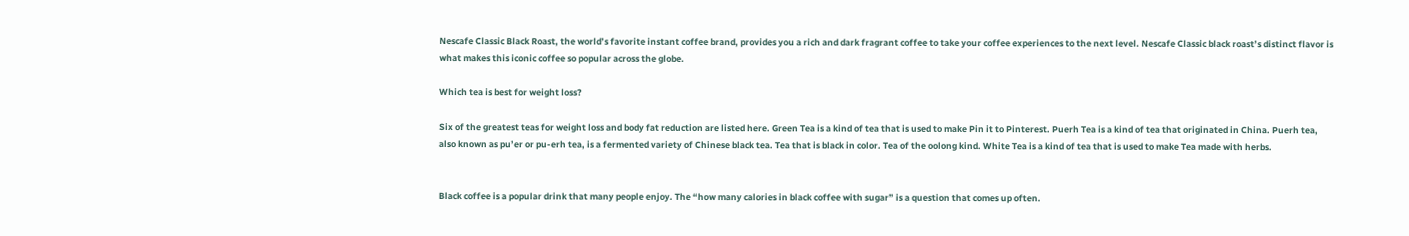Nescafe Classic Black Roast, the world’s favorite instant coffee brand, provides you a rich and dark fragrant coffee to take your coffee experiences to the next level. Nescafe Classic black roast’s distinct flavor is what makes this iconic coffee so popular across the globe.

Which tea is best for weight loss?

Six of the greatest teas for weight loss and body fat reduction are listed here. Green Tea is a kind of tea that is used to make Pin it to Pinterest. Puerh Tea is a kind of tea that originated in China. Puerh tea, also known as pu’er or pu-erh tea, is a fermented variety of Chinese black tea. Tea that is black in color. Tea of the oolong kind. White Tea is a kind of tea that is used to make Tea made with herbs.


Black coffee is a popular drink that many people enjoy. The “how many calories in black coffee with sugar” is a question that comes up often.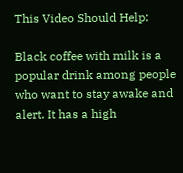This Video Should Help:

Black coffee with milk is a popular drink among people who want to stay awake and alert. It has a high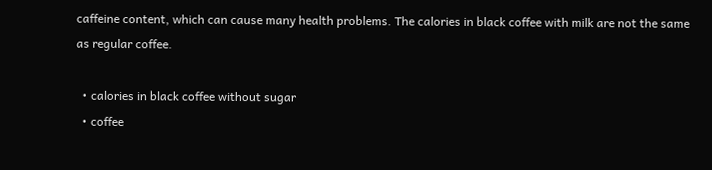caffeine content, which can cause many health problems. The calories in black coffee with milk are not the same as regular coffee.

  • calories in black coffee without sugar
  • coffee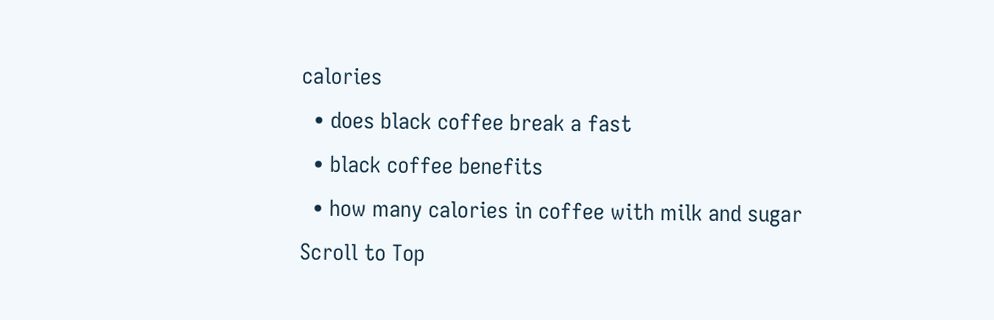calories
  • does black coffee break a fast
  • black coffee benefits
  • how many calories in coffee with milk and sugar
Scroll to Top